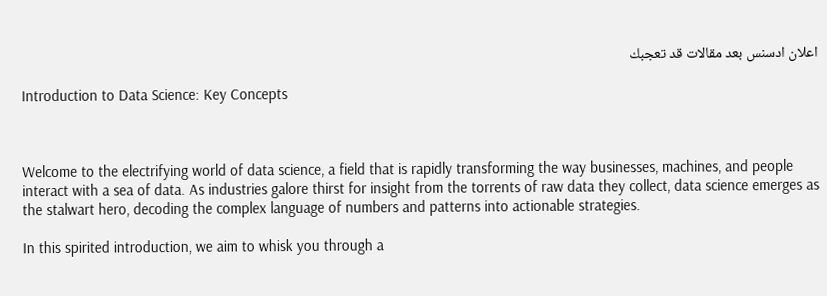اعلان ادسنس بعد مقالات قد تعجبك

Introduction to Data Science: Key Concepts



Welcome to the electrifying world of data science, a field that is rapidly transforming the way businesses, machines, and people interact with a sea of data. As industries galore thirst for insight from the torrents of raw data they collect, data science emerges as the stalwart hero, decoding the complex language of numbers and patterns into actionable strategies.

In this spirited introduction, we aim to whisk you through a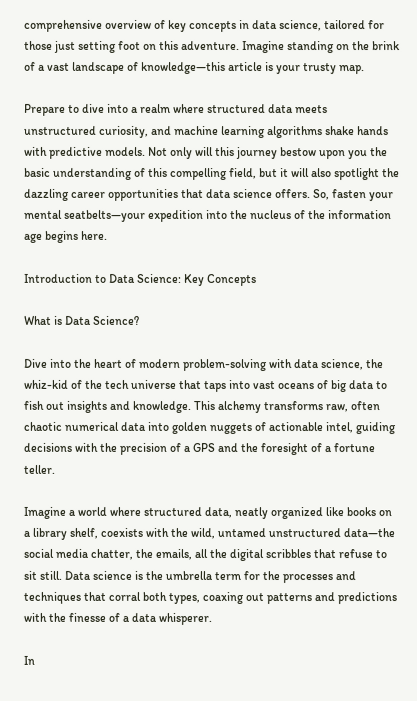comprehensive overview of key concepts in data science, tailored for those just setting foot on this adventure. Imagine standing on the brink of a vast landscape of knowledge—this article is your trusty map.

Prepare to dive into a realm where structured data meets unstructured curiosity, and machine learning algorithms shake hands with predictive models. Not only will this journey bestow upon you the basic understanding of this compelling field, but it will also spotlight the dazzling career opportunities that data science offers. So, fasten your mental seatbelts—your expedition into the nucleus of the information age begins here.

Introduction to Data Science: Key Concepts

What is Data Science?

Dive into the heart of modern problem-solving with data science, the whiz-kid of the tech universe that taps into vast oceans of big data to fish out insights and knowledge. This alchemy transforms raw, often chaotic numerical data into golden nuggets of actionable intel, guiding decisions with the precision of a GPS and the foresight of a fortune teller.

Imagine a world where structured data, neatly organized like books on a library shelf, coexists with the wild, untamed unstructured data—the social media chatter, the emails, all the digital scribbles that refuse to sit still. Data science is the umbrella term for the processes and techniques that corral both types, coaxing out patterns and predictions with the finesse of a data whisperer.

In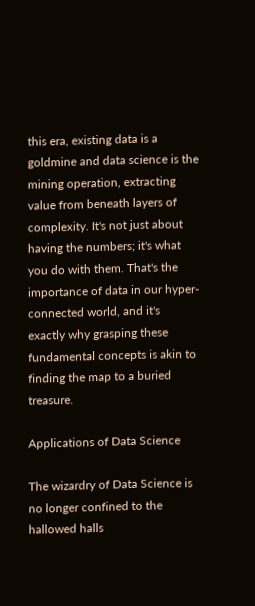this era, existing data is a goldmine and data science is the mining operation, extracting value from beneath layers of complexity. It's not just about having the numbers; it's what you do with them. That's the importance of data in our hyper-connected world, and it's exactly why grasping these fundamental concepts is akin to finding the map to a buried treasure.

Applications of Data Science

The wizardry of Data Science is no longer confined to the hallowed halls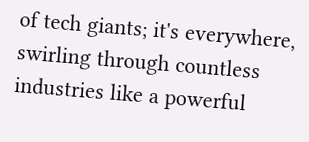of tech giants; it's everywhere, swirling through countless industries like a powerful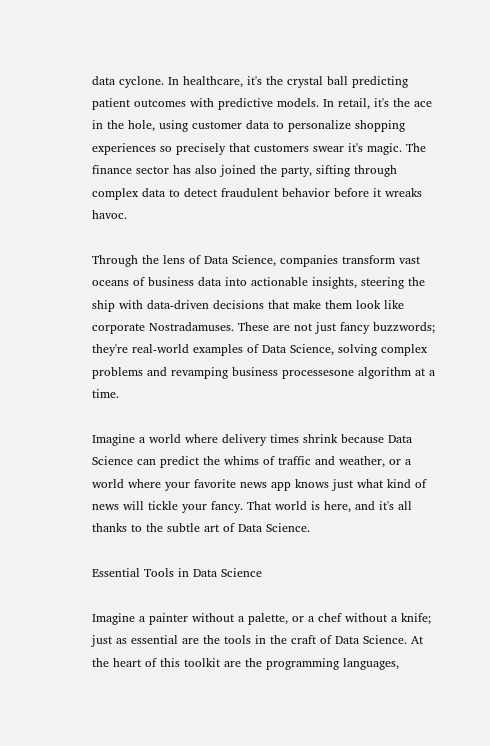data cyclone. In healthcare, it's the crystal ball predicting patient outcomes with predictive models. In retail, it's the ace in the hole, using customer data to personalize shopping experiences so precisely that customers swear it's magic. The finance sector has also joined the party, sifting through complex data to detect fraudulent behavior before it wreaks havoc.

Through the lens of Data Science, companies transform vast oceans of business data into actionable insights, steering the ship with data-driven decisions that make them look like corporate Nostradamuses. These are not just fancy buzzwords; they're real-world examples of Data Science, solving complex problems and revamping business processesone algorithm at a time.

Imagine a world where delivery times shrink because Data Science can predict the whims of traffic and weather, or a world where your favorite news app knows just what kind of news will tickle your fancy. That world is here, and it's all thanks to the subtle art of Data Science.

Essential Tools in Data Science

Imagine a painter without a palette, or a chef without a knife; just as essential are the tools in the craft of Data Science. At the heart of this toolkit are the programming languages,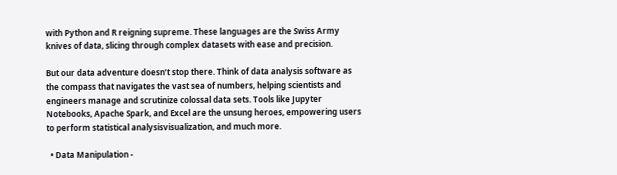with Python and R reigning supreme. These languages are the Swiss Army knives of data, slicing through complex datasets with ease and precision.

But our data adventure doesn’t stop there. Think of data analysis software as the compass that navigates the vast sea of numbers, helping scientists and engineers manage and scrutinize colossal data sets. Tools like Jupyter Notebooks, Apache Spark, and Excel are the unsung heroes, empowering users to perform statistical analysisvisualization, and much more.

  • Data Manipulation -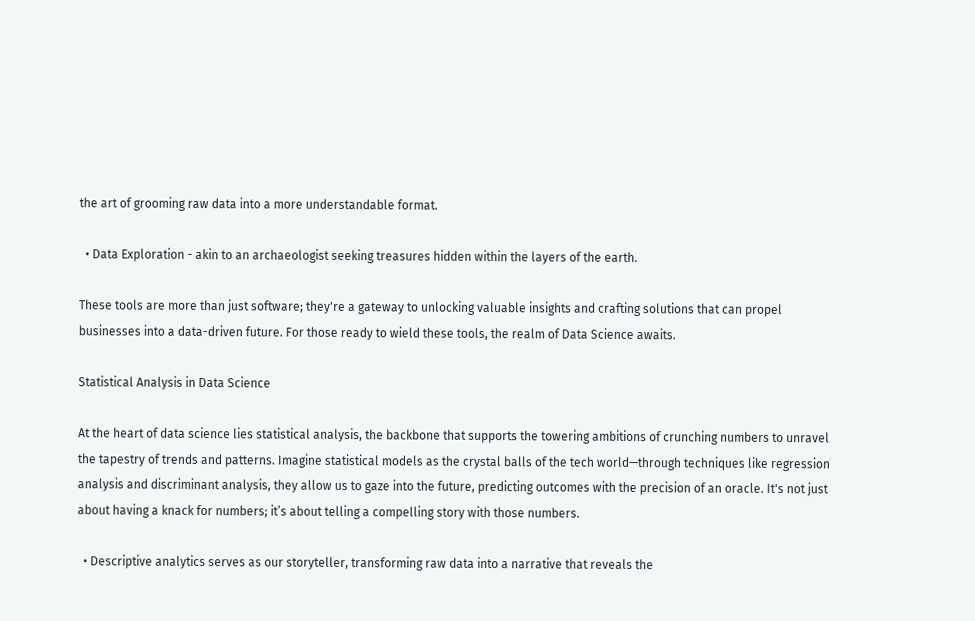the art of grooming raw data into a more understandable format.

  • Data Exploration - akin to an archaeologist seeking treasures hidden within the layers of the earth.

These tools are more than just software; they're a gateway to unlocking valuable insights and crafting solutions that can propel businesses into a data-driven future. For those ready to wield these tools, the realm of Data Science awaits.

Statistical Analysis in Data Science

At the heart of data science lies statistical analysis, the backbone that supports the towering ambitions of crunching numbers to unravel the tapestry of trends and patterns. Imagine statistical models as the crystal balls of the tech world—through techniques like regression analysis and discriminant analysis, they allow us to gaze into the future, predicting outcomes with the precision of an oracle. It's not just about having a knack for numbers; it’s about telling a compelling story with those numbers.

  • Descriptive analytics serves as our storyteller, transforming raw data into a narrative that reveals the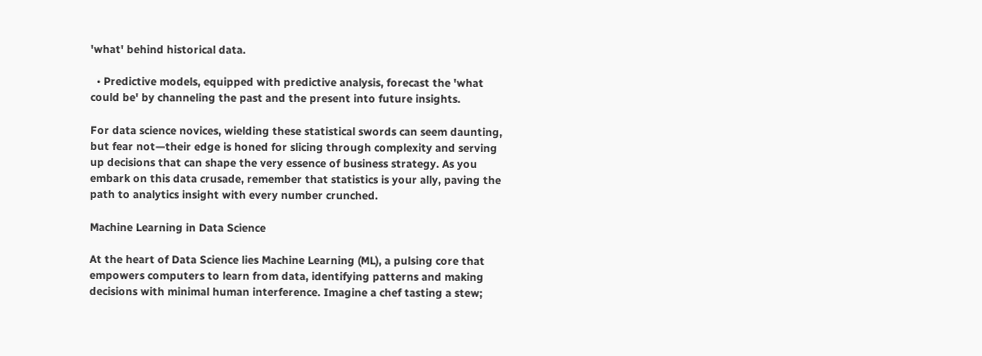'what' behind historical data.

  • Predictive models, equipped with predictive analysis, forecast the 'what could be' by channeling the past and the present into future insights.

For data science novices, wielding these statistical swords can seem daunting, but fear not—their edge is honed for slicing through complexity and serving up decisions that can shape the very essence of business strategy. As you embark on this data crusade, remember that statistics is your ally, paving the path to analytics insight with every number crunched.

Machine Learning in Data Science

At the heart of Data Science lies Machine Learning (ML), a pulsing core that empowers computers to learn from data, identifying patterns and making decisions with minimal human interference. Imagine a chef tasting a stew;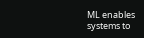ML enables systems to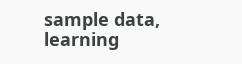sample data, learning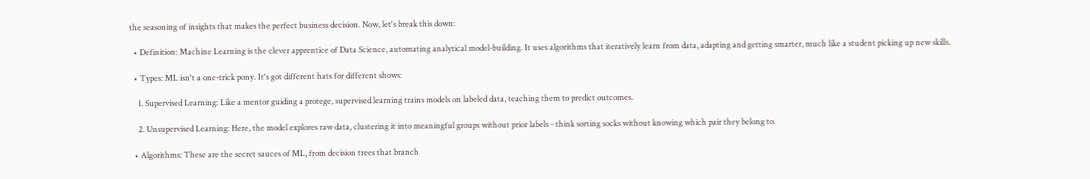the seasoning of insights that makes the perfect business decision. Now, let's break this down:

  • Definition: Machine Learning is the clever apprentice of Data Science, automating analytical model-building. It uses algorithms that iteratively learn from data, adapting and getting smarter, much like a student picking up new skills.

  • Types: ML isn't a one-trick pony. It's got different hats for different shows:

    1. Supervised Learning: Like a mentor guiding a protege, supervised learning trains models on labeled data, teaching them to predict outcomes.

    2. Unsupervised Learning: Here, the model explores raw data, clustering it into meaningful groups without prior labels - think sorting socks without knowing which pair they belong to.

  • Algorithms: These are the secret sauces of ML, from decision trees that branch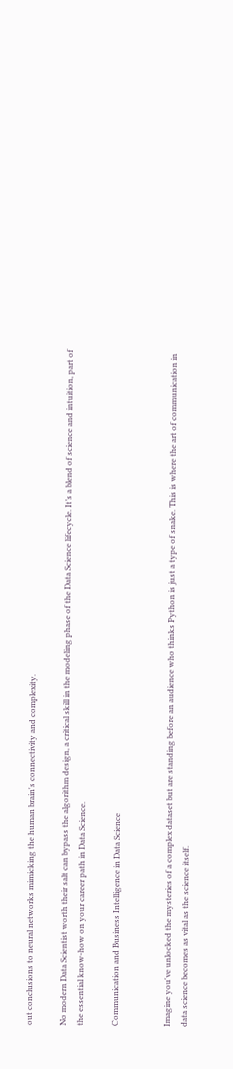out conclusions to neural networks mimicking the human brain's connectivity and complexity.

No modern Data Scientist worth their salt can bypass the algorithm design, a critical skill in the modeling phase of the Data Science lifecycle. It’s a blend of science and intuition, part of the essential know-how on your career path in Data Science.

Communication and Business Intelligence in Data Science


Imagine you've unlocked the mysteries of a complex dataset but are standing before an audience who thinks Python is just a type of snake. This is where the art of communication in data science becomes as vital as the science itself.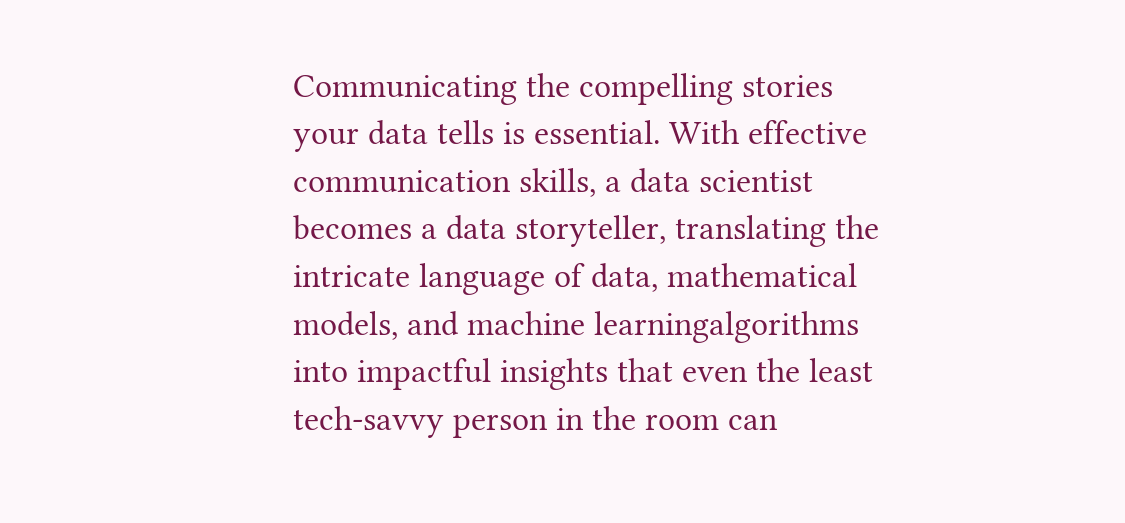Communicating the compelling stories your data tells is essential. With effective communication skills, a data scientist becomes a data storyteller, translating the intricate language of data, mathematical models, and machine learningalgorithms into impactful insights that even the least tech-savvy person in the room can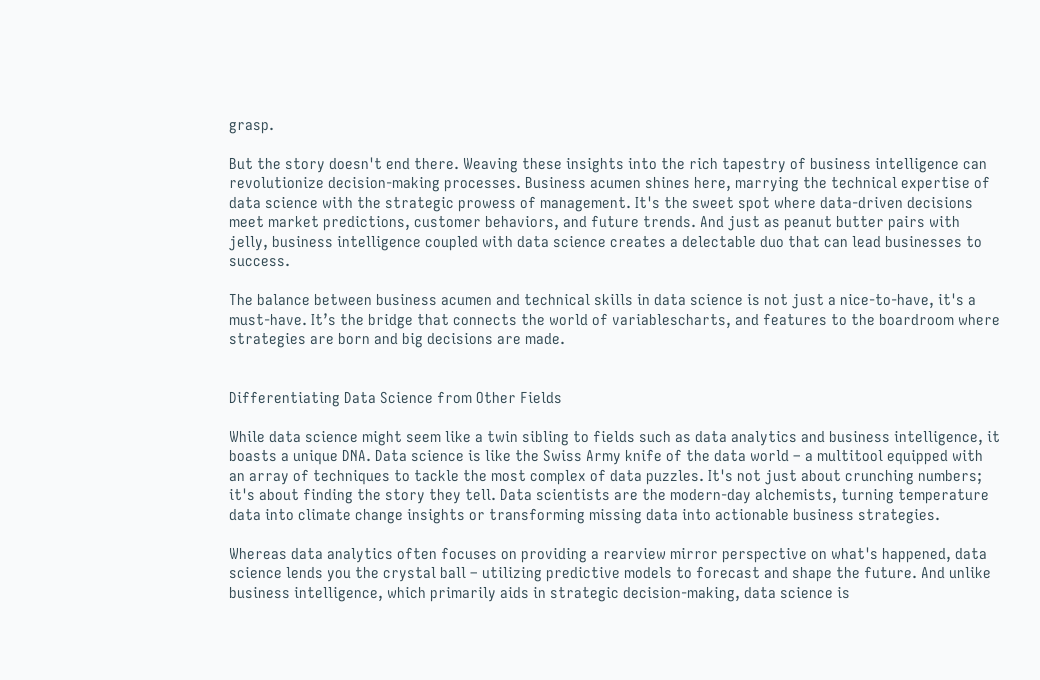grasp.

But the story doesn't end there. Weaving these insights into the rich tapestry of business intelligence can revolutionize decision-making processes. Business acumen shines here, marrying the technical expertise of data science with the strategic prowess of management. It's the sweet spot where data-driven decisions meet market predictions, customer behaviors, and future trends. And just as peanut butter pairs with jelly, business intelligence coupled with data science creates a delectable duo that can lead businesses to success.

The balance between business acumen and technical skills in data science is not just a nice-to-have, it's a must-have. It’s the bridge that connects the world of variablescharts, and features to the boardroom where strategies are born and big decisions are made.


Differentiating Data Science from Other Fields

While data science might seem like a twin sibling to fields such as data analytics and business intelligence, it boasts a unique DNA. Data science is like the Swiss Army knife of the data world – a multitool equipped with an array of techniques to tackle the most complex of data puzzles. It's not just about crunching numbers; it's about finding the story they tell. Data scientists are the modern-day alchemists, turning temperature data into climate change insights or transforming missing data into actionable business strategies.

Whereas data analytics often focuses on providing a rearview mirror perspective on what's happened, data science lends you the crystal ball – utilizing predictive models to forecast and shape the future. And unlike business intelligence, which primarily aids in strategic decision-making, data science is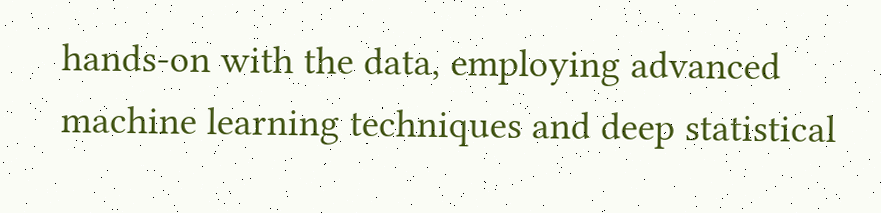hands-on with the data, employing advanced machine learning techniques and deep statistical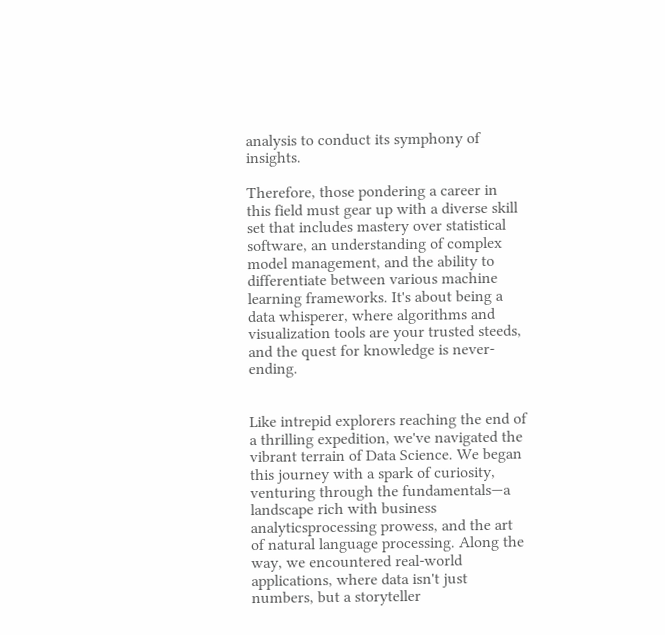analysis to conduct its symphony of insights.

Therefore, those pondering a career in this field must gear up with a diverse skill set that includes mastery over statistical software, an understanding of complex model management, and the ability to differentiate between various machine learning frameworks. It's about being a data whisperer, where algorithms and visualization tools are your trusted steeds, and the quest for knowledge is never-ending.


Like intrepid explorers reaching the end of a thrilling expedition, we've navigated the vibrant terrain of Data Science. We began this journey with a spark of curiosity, venturing through the fundamentals—a landscape rich with business analyticsprocessing prowess, and the art of natural language processing. Along the way, we encountered real-world applications, where data isn't just numbers, but a storyteller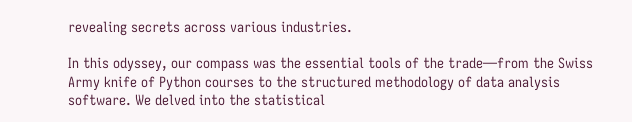revealing secrets across various industries.

In this odyssey, our compass was the essential tools of the trade—from the Swiss Army knife of Python courses to the structured methodology of data analysis software. We delved into the statistical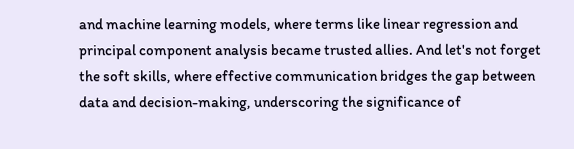and machine learning models, where terms like linear regression and principal component analysis became trusted allies. And let's not forget the soft skills, where effective communication bridges the gap between data and decision-making, underscoring the significance of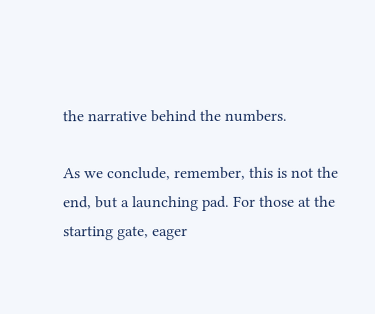the narrative behind the numbers.

As we conclude, remember, this is not the end, but a launching pad. For those at the starting gate, eager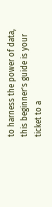to harness the power of data, this beginner's guide is your ticket to a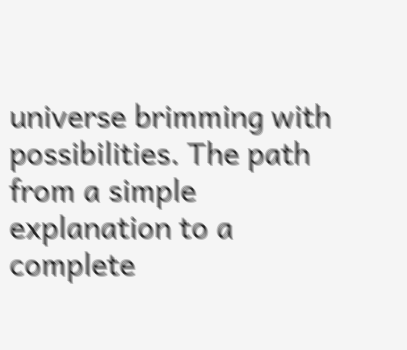universe brimming with possibilities. The path from a simple explanation to a complete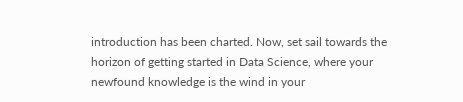introduction has been charted. Now, set sail towards the horizon of getting started in Data Science, where your newfound knowledge is the wind in your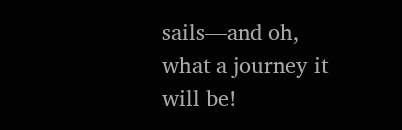sails—and oh, what a journey it will be!